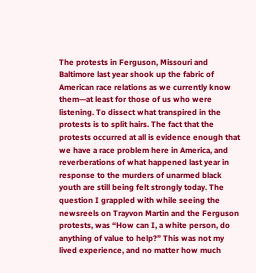The protests in Ferguson, Missouri and Baltimore last year shook up the fabric of American race relations as we currently know them—at least for those of us who were listening. To dissect what transpired in the protests is to split hairs. The fact that the protests occurred at all is evidence enough that we have a race problem here in America, and reverberations of what happened last year in response to the murders of unarmed black youth are still being felt strongly today. The question I grappled with while seeing the newsreels on Trayvon Martin and the Ferguson protests, was “How can I, a white person, do anything of value to help?” This was not my lived experience, and no matter how much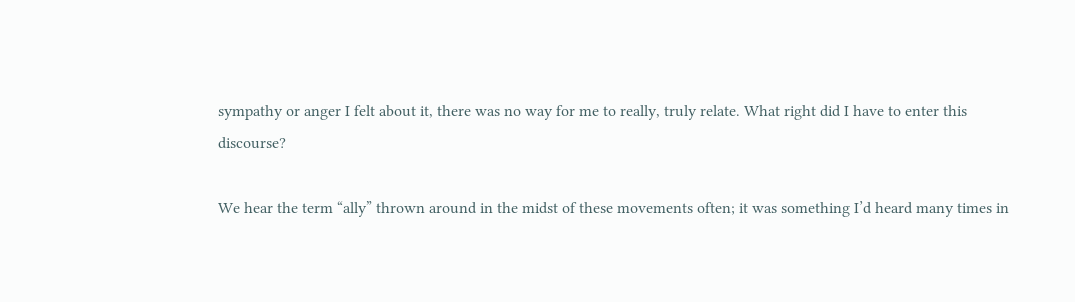sympathy or anger I felt about it, there was no way for me to really, truly relate. What right did I have to enter this discourse?

We hear the term “ally” thrown around in the midst of these movements often; it was something I’d heard many times in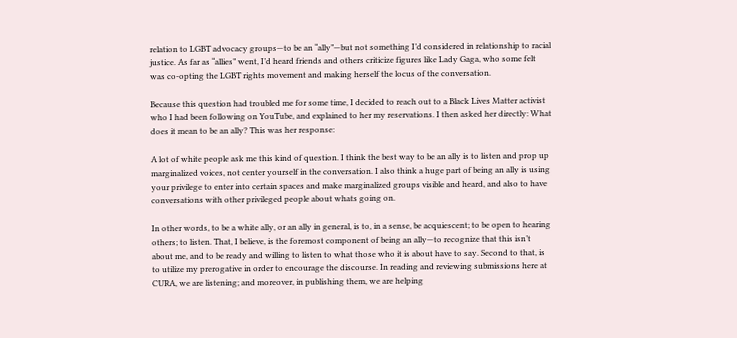relation to LGBT advocacy groups—to be an “ally”—but not something I’d considered in relationship to racial justice. As far as “allies” went, I’d heard friends and others criticize figures like Lady Gaga, who some felt was co-opting the LGBT rights movement and making herself the locus of the conversation.

Because this question had troubled me for some time, I decided to reach out to a Black Lives Matter activist who I had been following on YouTube, and explained to her my reservations. I then asked her directly: What does it mean to be an ally? This was her response:

A lot of white people ask me this kind of question. I think the best way to be an ally is to listen and prop up marginalized voices, not center yourself in the conversation. I also think a huge part of being an ally is using your privilege to enter into certain spaces and make marginalized groups visible and heard, and also to have conversations with other privileged people about whats going on.

In other words, to be a white ally, or an ally in general, is to, in a sense, be acquiescent; to be open to hearing others; to listen. That, I believe, is the foremost component of being an ally—to recognize that this isn’t about me, and to be ready and willing to listen to what those who it is about have to say. Second to that, is to utilize my prerogative in order to encourage the discourse. In reading and reviewing submissions here at CURA, we are listening; and moreover, in publishing them, we are helping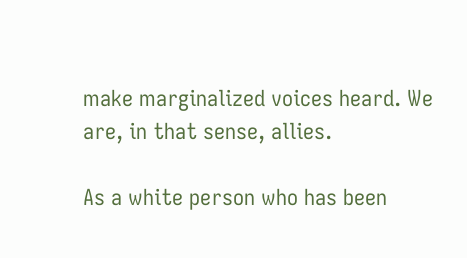make marginalized voices heard. We are, in that sense, allies.

As a white person who has been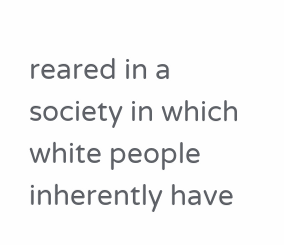reared in a society in which white people inherently have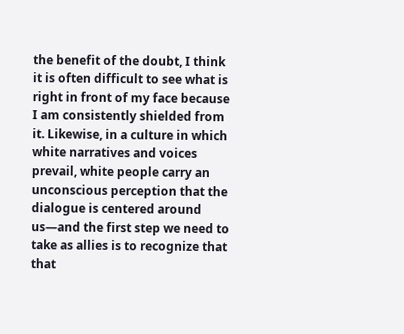the benefit of the doubt, I think it is often difficult to see what is right in front of my face because I am consistently shielded from it. Likewise, in a culture in which white narratives and voices prevail, white people carry an unconscious perception that the dialogue is centered around us—and the first step we need to take as allies is to recognize that that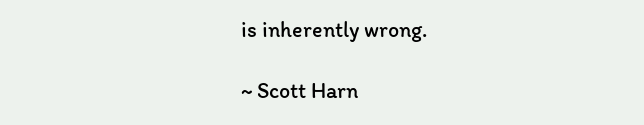is inherently wrong.

~ Scott Harn